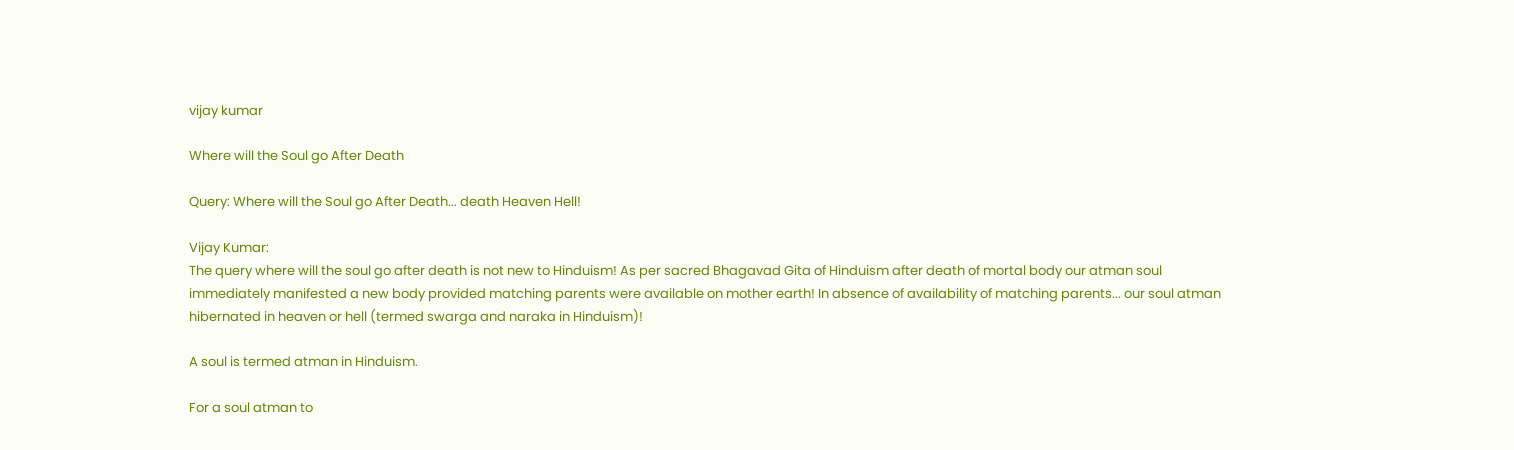vijay kumar

Where will the Soul go After Death

Query: Where will the Soul go After Death... death Heaven Hell!

Vijay Kumar:
The query where will the soul go after death is not new to Hinduism! As per sacred Bhagavad Gita of Hinduism after death of mortal body our atman soul immediately manifested a new body provided matching parents were available on mother earth! In absence of availability of matching parents... our soul atman hibernated in heaven or hell (termed swarga and naraka in Hinduism)!

A soul is termed atman in Hinduism.

For a soul atman to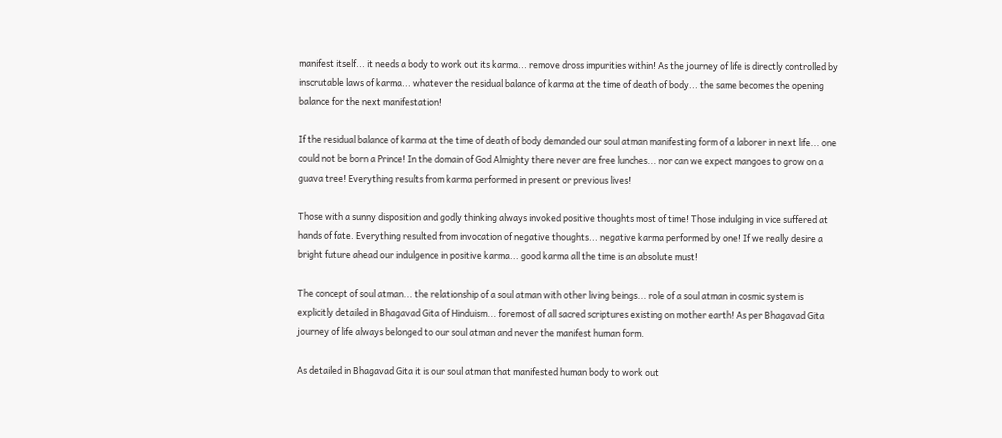manifest itself... it needs a body to work out its karma... remove dross impurities within! As the journey of life is directly controlled by inscrutable laws of karma... whatever the residual balance of karma at the time of death of body... the same becomes the opening balance for the next manifestation!

If the residual balance of karma at the time of death of body demanded our soul atman manifesting form of a laborer in next life... one could not be born a Prince! In the domain of God Almighty there never are free lunches... nor can we expect mangoes to grow on a guava tree! Everything results from karma performed in present or previous lives!

Those with a sunny disposition and godly thinking always invoked positive thoughts most of time! Those indulging in vice suffered at hands of fate. Everything resulted from invocation of negative thoughts... negative karma performed by one! If we really desire a bright future ahead our indulgence in positive karma... good karma all the time is an absolute must!

The concept of soul atman... the relationship of a soul atman with other living beings... role of a soul atman in cosmic system is explicitly detailed in Bhagavad Gita of Hinduism... foremost of all sacred scriptures existing on mother earth! As per Bhagavad Gita journey of life always belonged to our soul atman and never the manifest human form.

As detailed in Bhagavad Gita it is our soul atman that manifested human body to work out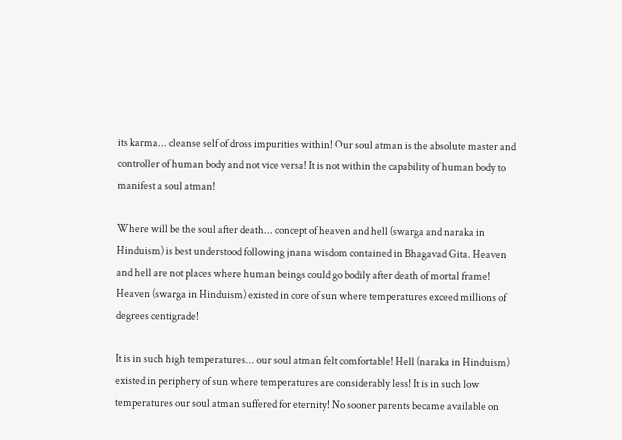its karma... cleanse self of dross impurities within! Our soul atman is the absolute master and controller of human body and not vice versa! It is not within the capability of human body to manifest a soul atman!

Where will be the soul after death... concept of heaven and hell (swarga and naraka in Hinduism) is best understood following jnana wisdom contained in Bhagavad Gita. Heaven and hell are not places where human beings could go bodily after death of mortal frame! Heaven (swarga in Hinduism) existed in core of sun where temperatures exceed millions of degrees centigrade!

It is in such high temperatures... our soul atman felt comfortable! Hell (naraka in Hinduism) existed in periphery of sun where temperatures are considerably less! It is in such low temperatures our soul atman suffered for eternity! No sooner parents became available on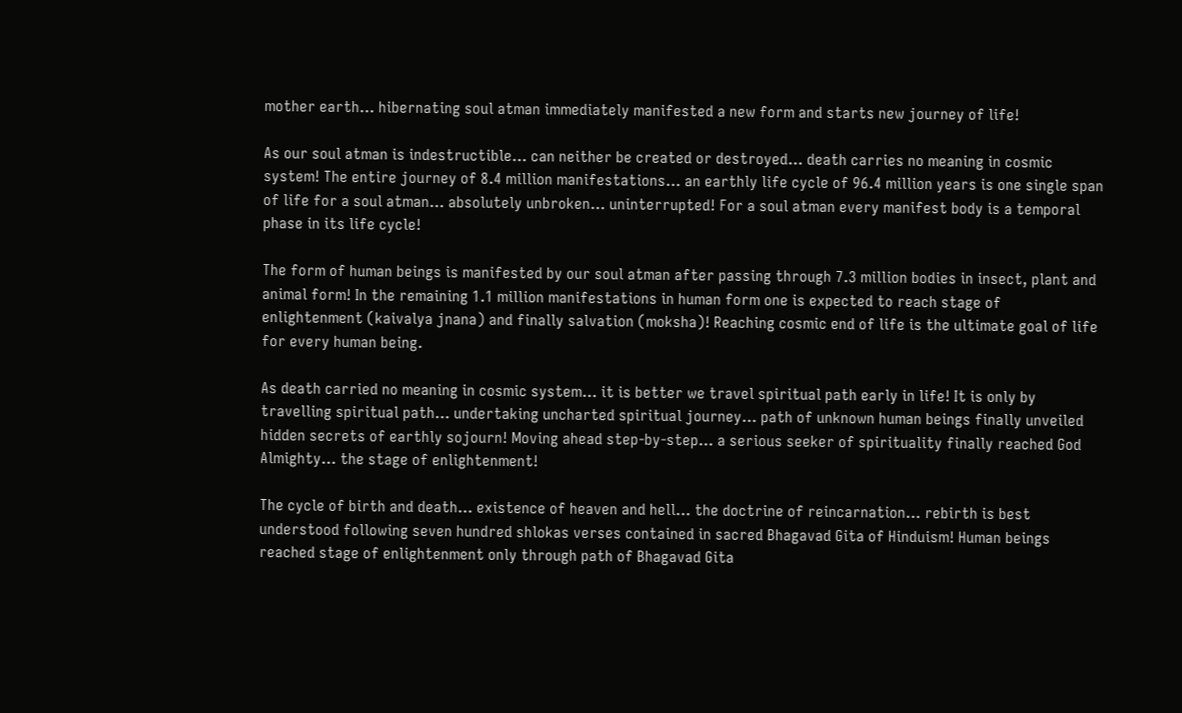mother earth... hibernating soul atman immediately manifested a new form and starts new journey of life!

As our soul atman is indestructible... can neither be created or destroyed... death carries no meaning in cosmic system! The entire journey of 8.4 million manifestations... an earthly life cycle of 96.4 million years is one single span of life for a soul atman... absolutely unbroken... uninterrupted! For a soul atman every manifest body is a temporal phase in its life cycle!

The form of human beings is manifested by our soul atman after passing through 7.3 million bodies in insect, plant and animal form! In the remaining 1.1 million manifestations in human form one is expected to reach stage of enlightenment (kaivalya jnana) and finally salvation (moksha)! Reaching cosmic end of life is the ultimate goal of life for every human being.

As death carried no meaning in cosmic system... it is better we travel spiritual path early in life! It is only by travelling spiritual path... undertaking uncharted spiritual journey... path of unknown human beings finally unveiled hidden secrets of earthly sojourn! Moving ahead step-by-step... a serious seeker of spirituality finally reached God Almighty... the stage of enlightenment!

The cycle of birth and death... existence of heaven and hell... the doctrine of reincarnation... rebirth is best understood following seven hundred shlokas verses contained in sacred Bhagavad Gita of Hinduism! Human beings reached stage of enlightenment only through path of Bhagavad Gita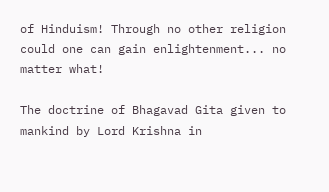of Hinduism! Through no other religion could one can gain enlightenment... no matter what!

The doctrine of Bhagavad Gita given to mankind by Lord Krishna in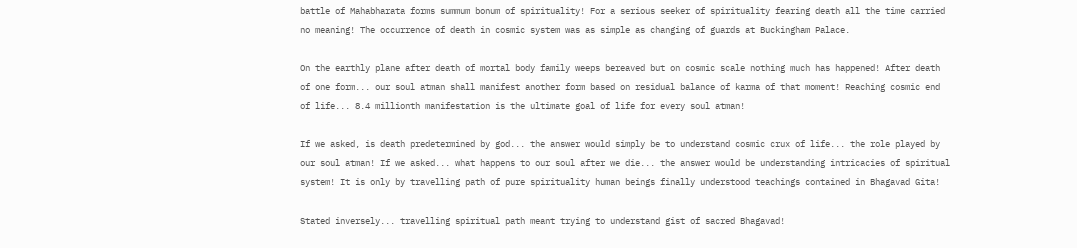battle of Mahabharata forms summum bonum of spirituality! For a serious seeker of spirituality fearing death all the time carried no meaning! The occurrence of death in cosmic system was as simple as changing of guards at Buckingham Palace.

On the earthly plane after death of mortal body family weeps bereaved but on cosmic scale nothing much has happened! After death of one form... our soul atman shall manifest another form based on residual balance of karma of that moment! Reaching cosmic end of life... 8.4 millionth manifestation is the ultimate goal of life for every soul atman!

If we asked, is death predetermined by god... the answer would simply be to understand cosmic crux of life... the role played by our soul atman! If we asked... what happens to our soul after we die... the answer would be understanding intricacies of spiritual system! It is only by travelling path of pure spirituality human beings finally understood teachings contained in Bhagavad Gita!

Stated inversely... travelling spiritual path meant trying to understand gist of sacred Bhagavad!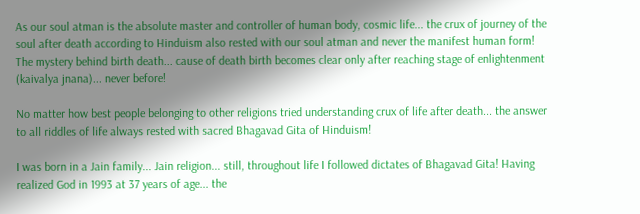As our soul atman is the absolute master and controller of human body, cosmic life... the crux of journey of the soul after death according to Hinduism also rested with our soul atman and never the manifest human form! The mystery behind birth death... cause of death birth becomes clear only after reaching stage of enlightenment (kaivalya jnana)... never before!

No matter how best people belonging to other religions tried understanding crux of life after death... the answer to all riddles of life always rested with sacred Bhagavad Gita of Hinduism!

I was born in a Jain family... Jain religion... still, throughout life I followed dictates of Bhagavad Gita! Having realized God in 1993 at 37 years of age... the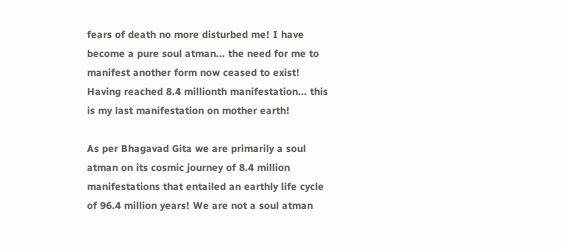fears of death no more disturbed me! I have become a pure soul atman... the need for me to manifest another form now ceased to exist! Having reached 8.4 millionth manifestation... this is my last manifestation on mother earth!

As per Bhagavad Gita we are primarily a soul atman on its cosmic journey of 8.4 million manifestations that entailed an earthly life cycle of 96.4 million years! We are not a soul atman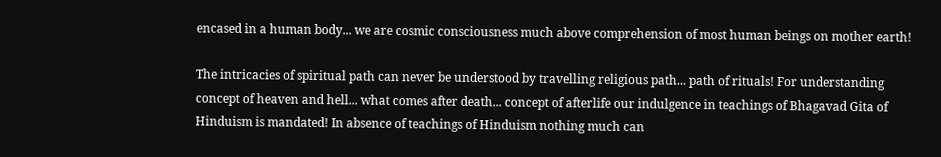encased in a human body... we are cosmic consciousness much above comprehension of most human beings on mother earth!

The intricacies of spiritual path can never be understood by travelling religious path... path of rituals! For understanding concept of heaven and hell... what comes after death... concept of afterlife our indulgence in teachings of Bhagavad Gita of Hinduism is mandated! In absence of teachings of Hinduism nothing much can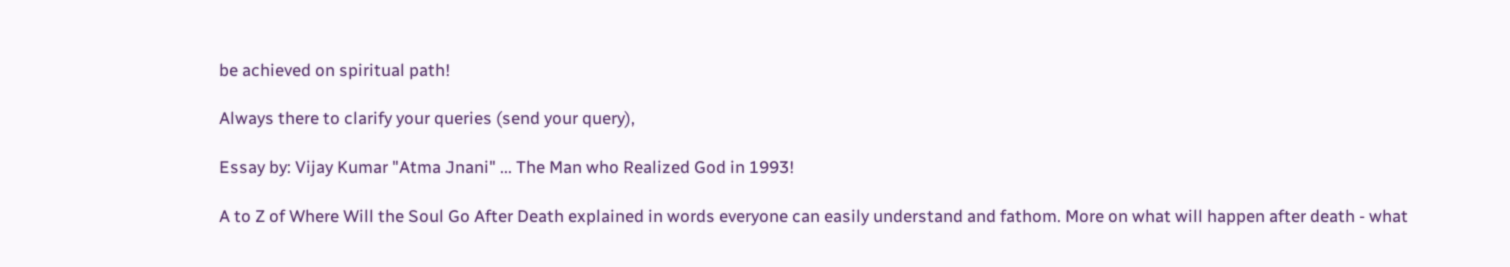be achieved on spiritual path!

Always there to clarify your queries (send your query),

Essay by: Vijay Kumar "Atma Jnani" ... The Man who Realized God in 1993!

A to Z of Where Will the Soul Go After Death explained in words everyone can easily understand and fathom. More on what will happen after death - what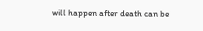will happen after death can be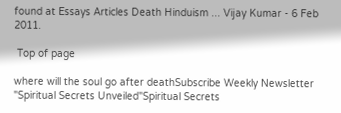found at Essays Articles Death Hinduism ... Vijay Kumar - 6 Feb 2011.

 Top of page

where will the soul go after deathSubscribe Weekly Newsletter "Spiritual Secrets Unveiled"Spiritual Secrets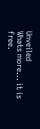Unveiled
Whats more... it is free.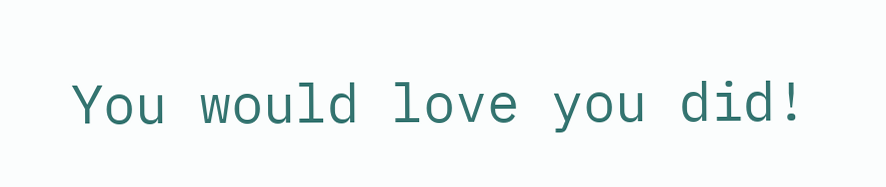You would love you did!